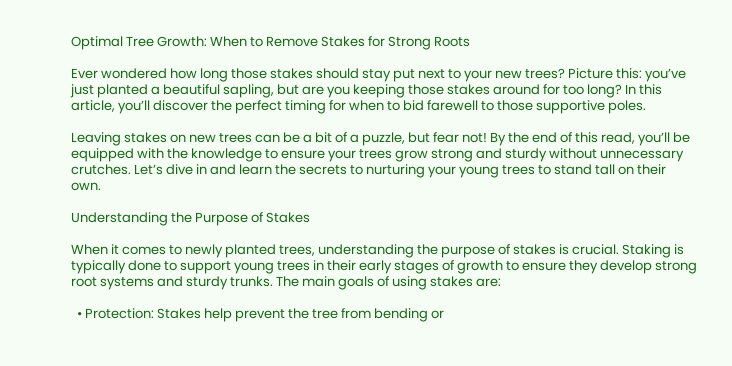Optimal Tree Growth: When to Remove Stakes for Strong Roots

Ever wondered how long those stakes should stay put next to your new trees? Picture this: you’ve just planted a beautiful sapling, but are you keeping those stakes around for too long? In this article, you’ll discover the perfect timing for when to bid farewell to those supportive poles.

Leaving stakes on new trees can be a bit of a puzzle, but fear not! By the end of this read, you’ll be equipped with the knowledge to ensure your trees grow strong and sturdy without unnecessary crutches. Let’s dive in and learn the secrets to nurturing your young trees to stand tall on their own.

Understanding the Purpose of Stakes

When it comes to newly planted trees, understanding the purpose of stakes is crucial. Staking is typically done to support young trees in their early stages of growth to ensure they develop strong root systems and sturdy trunks. The main goals of using stakes are:

  • Protection: Stakes help prevent the tree from bending or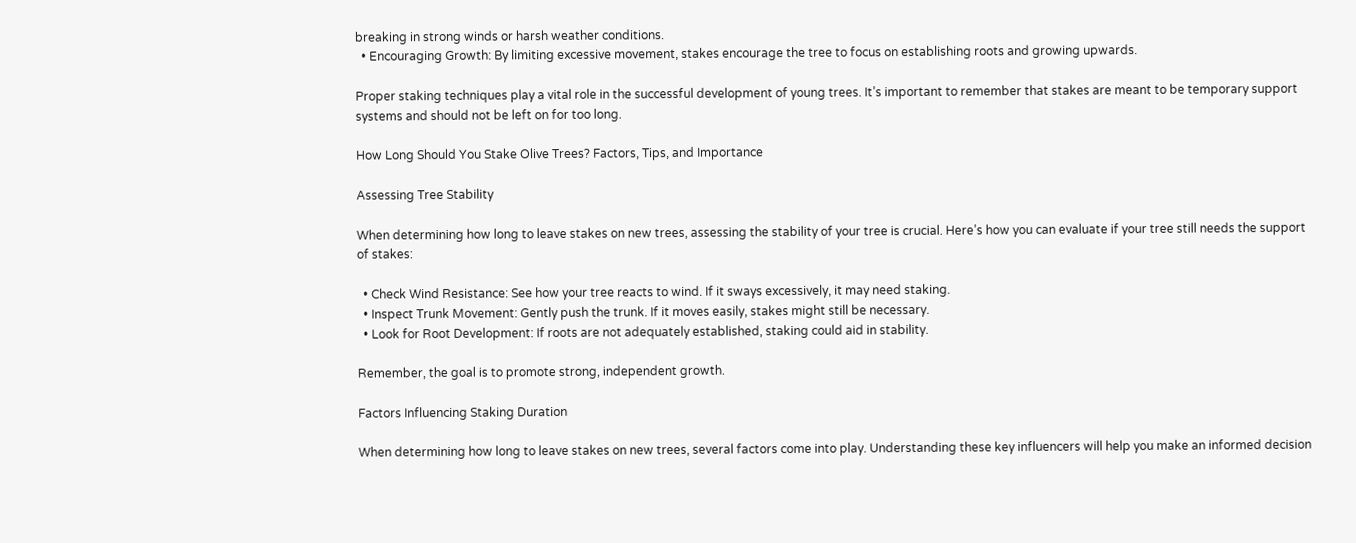breaking in strong winds or harsh weather conditions.
  • Encouraging Growth: By limiting excessive movement, stakes encourage the tree to focus on establishing roots and growing upwards.

Proper staking techniques play a vital role in the successful development of young trees. It’s important to remember that stakes are meant to be temporary support systems and should not be left on for too long.

How Long Should You Stake Olive Trees? Factors, Tips, and Importance

Assessing Tree Stability

When determining how long to leave stakes on new trees, assessing the stability of your tree is crucial. Here’s how you can evaluate if your tree still needs the support of stakes:

  • Check Wind Resistance: See how your tree reacts to wind. If it sways excessively, it may need staking.
  • Inspect Trunk Movement: Gently push the trunk. If it moves easily, stakes might still be necessary.
  • Look for Root Development: If roots are not adequately established, staking could aid in stability.

Remember, the goal is to promote strong, independent growth.

Factors Influencing Staking Duration

When determining how long to leave stakes on new trees, several factors come into play. Understanding these key influencers will help you make an informed decision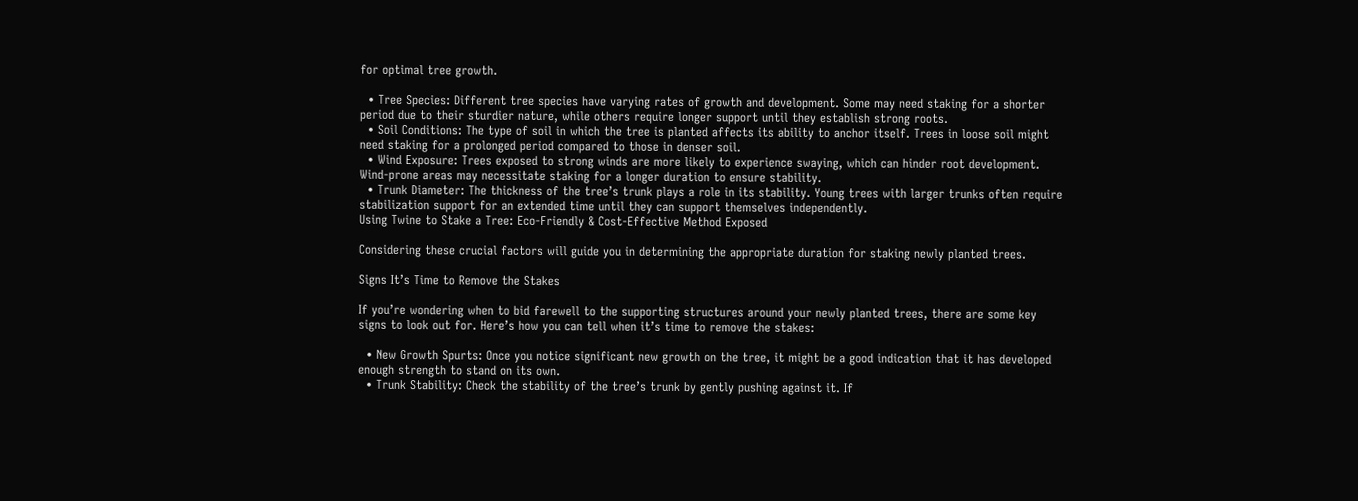for optimal tree growth.

  • Tree Species: Different tree species have varying rates of growth and development. Some may need staking for a shorter period due to their sturdier nature, while others require longer support until they establish strong roots.
  • Soil Conditions: The type of soil in which the tree is planted affects its ability to anchor itself. Trees in loose soil might need staking for a prolonged period compared to those in denser soil.
  • Wind Exposure: Trees exposed to strong winds are more likely to experience swaying, which can hinder root development. Wind-prone areas may necessitate staking for a longer duration to ensure stability.
  • Trunk Diameter: The thickness of the tree’s trunk plays a role in its stability. Young trees with larger trunks often require stabilization support for an extended time until they can support themselves independently.
Using Twine to Stake a Tree: Eco-Friendly & Cost-Effective Method Exposed

Considering these crucial factors will guide you in determining the appropriate duration for staking newly planted trees.

Signs It’s Time to Remove the Stakes

If you’re wondering when to bid farewell to the supporting structures around your newly planted trees, there are some key signs to look out for. Here’s how you can tell when it’s time to remove the stakes:

  • New Growth Spurts: Once you notice significant new growth on the tree, it might be a good indication that it has developed enough strength to stand on its own.
  • Trunk Stability: Check the stability of the tree’s trunk by gently pushing against it. If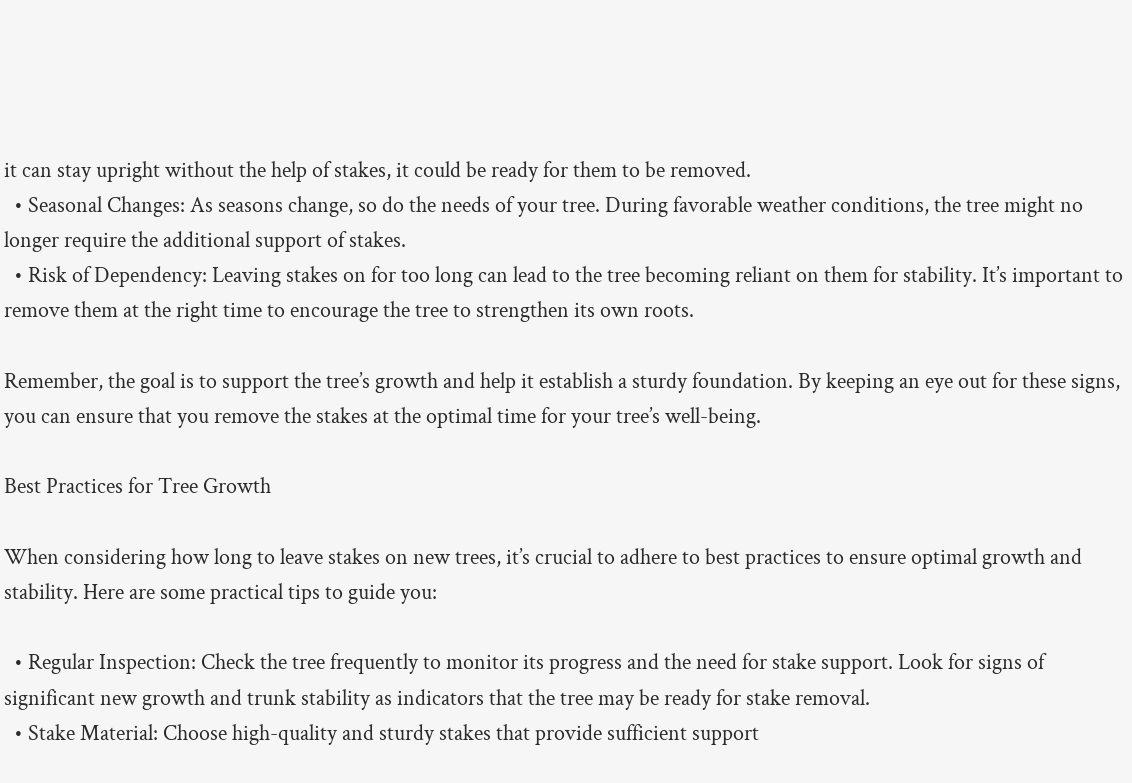it can stay upright without the help of stakes, it could be ready for them to be removed.
  • Seasonal Changes: As seasons change, so do the needs of your tree. During favorable weather conditions, the tree might no longer require the additional support of stakes.
  • Risk of Dependency: Leaving stakes on for too long can lead to the tree becoming reliant on them for stability. It’s important to remove them at the right time to encourage the tree to strengthen its own roots.

Remember, the goal is to support the tree’s growth and help it establish a sturdy foundation. By keeping an eye out for these signs, you can ensure that you remove the stakes at the optimal time for your tree’s well-being.

Best Practices for Tree Growth

When considering how long to leave stakes on new trees, it’s crucial to adhere to best practices to ensure optimal growth and stability. Here are some practical tips to guide you:

  • Regular Inspection: Check the tree frequently to monitor its progress and the need for stake support. Look for signs of significant new growth and trunk stability as indicators that the tree may be ready for stake removal.
  • Stake Material: Choose high-quality and sturdy stakes that provide sufficient support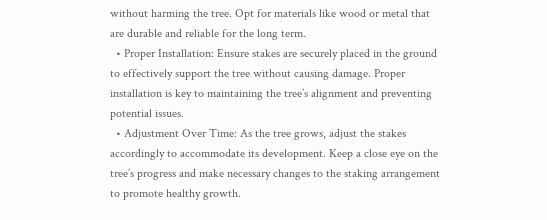without harming the tree. Opt for materials like wood or metal that are durable and reliable for the long term.
  • Proper Installation: Ensure stakes are securely placed in the ground to effectively support the tree without causing damage. Proper installation is key to maintaining the tree’s alignment and preventing potential issues.
  • Adjustment Over Time: As the tree grows, adjust the stakes accordingly to accommodate its development. Keep a close eye on the tree’s progress and make necessary changes to the staking arrangement to promote healthy growth.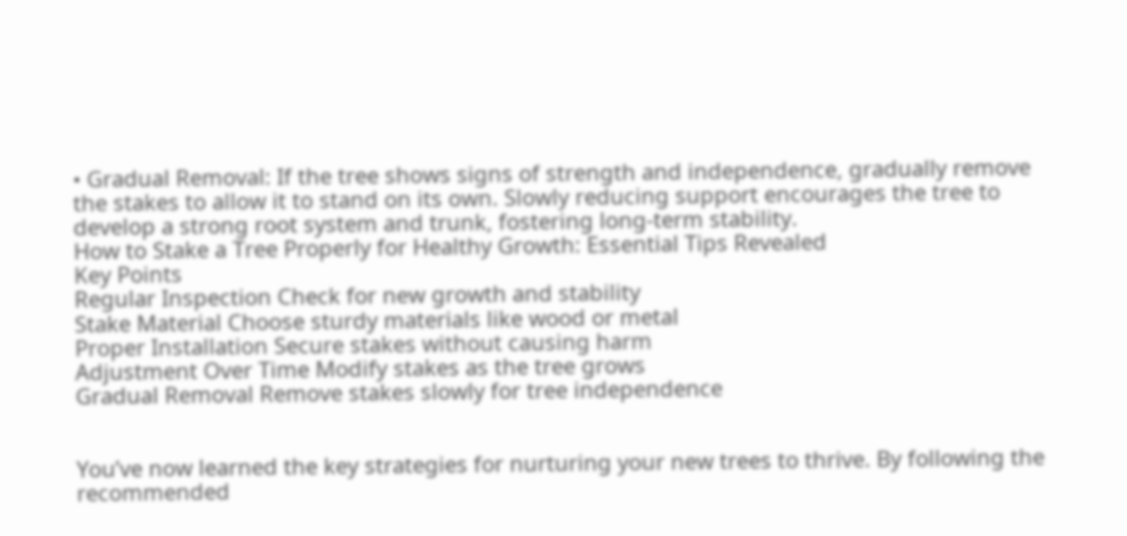• Gradual Removal: If the tree shows signs of strength and independence, gradually remove the stakes to allow it to stand on its own. Slowly reducing support encourages the tree to develop a strong root system and trunk, fostering long-term stability.
How to Stake a Tree Properly for Healthy Growth: Essential Tips Revealed
Key Points
Regular Inspection Check for new growth and stability
Stake Material Choose sturdy materials like wood or metal
Proper Installation Secure stakes without causing harm
Adjustment Over Time Modify stakes as the tree grows
Gradual Removal Remove stakes slowly for tree independence


You’ve now learned the key strategies for nurturing your new trees to thrive. By following the recommended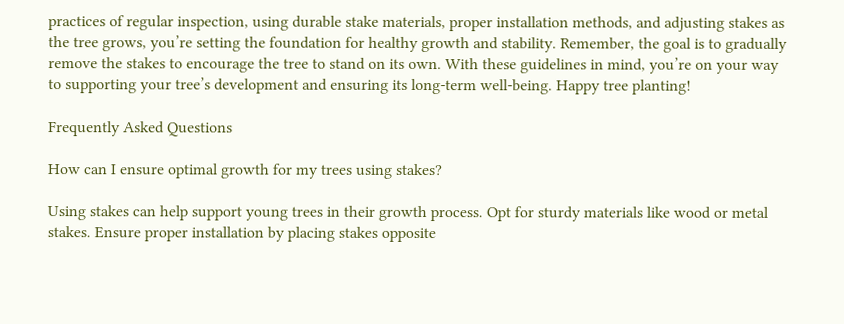practices of regular inspection, using durable stake materials, proper installation methods, and adjusting stakes as the tree grows, you’re setting the foundation for healthy growth and stability. Remember, the goal is to gradually remove the stakes to encourage the tree to stand on its own. With these guidelines in mind, you’re on your way to supporting your tree’s development and ensuring its long-term well-being. Happy tree planting!

Frequently Asked Questions

How can I ensure optimal growth for my trees using stakes?

Using stakes can help support young trees in their growth process. Opt for sturdy materials like wood or metal stakes. Ensure proper installation by placing stakes opposite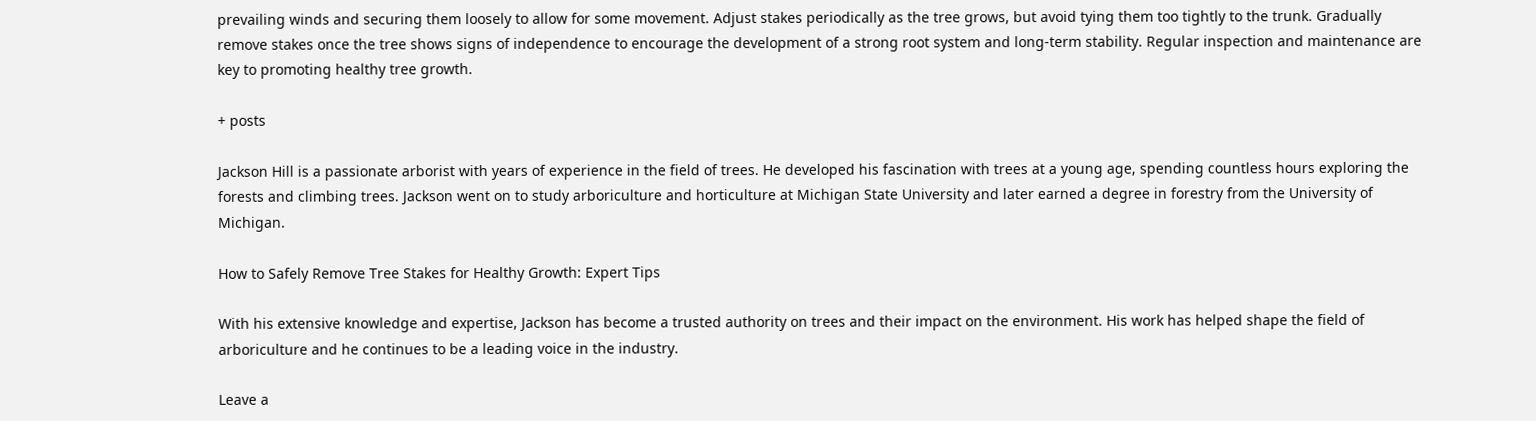prevailing winds and securing them loosely to allow for some movement. Adjust stakes periodically as the tree grows, but avoid tying them too tightly to the trunk. Gradually remove stakes once the tree shows signs of independence to encourage the development of a strong root system and long-term stability. Regular inspection and maintenance are key to promoting healthy tree growth.

+ posts

Jackson Hill is a passionate arborist with years of experience in the field of trees. He developed his fascination with trees at a young age, spending countless hours exploring the forests and climbing trees. Jackson went on to study arboriculture and horticulture at Michigan State University and later earned a degree in forestry from the University of Michigan.

How to Safely Remove Tree Stakes for Healthy Growth: Expert Tips

With his extensive knowledge and expertise, Jackson has become a trusted authority on trees and their impact on the environment. His work has helped shape the field of arboriculture and he continues to be a leading voice in the industry.

Leave a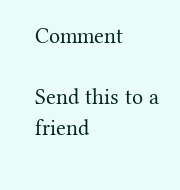Comment

Send this to a friend